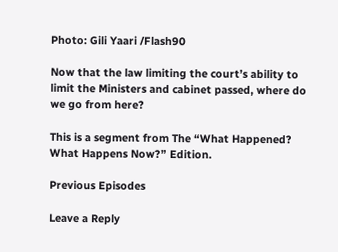Photo: Gili Yaari /Flash90

Now that the law limiting the court’s ability to limit the Ministers and cabinet passed, where do we go from here?

This is a segment from The “What Happened? What Happens Now?” Edition.

Previous Episodes

Leave a Reply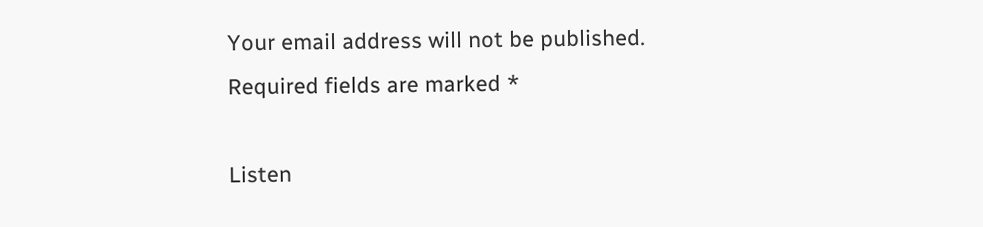Your email address will not be published. Required fields are marked *

Listen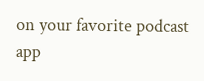on your favorite podcast app